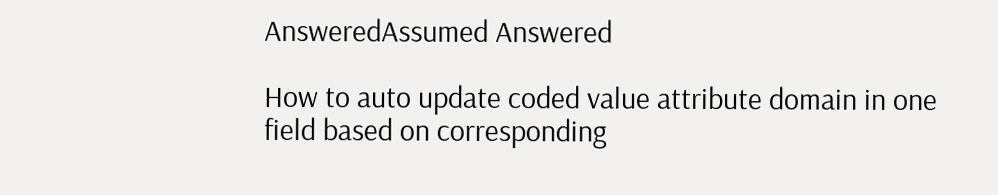AnsweredAssumed Answered

How to auto update coded value attribute domain in one field based on corresponding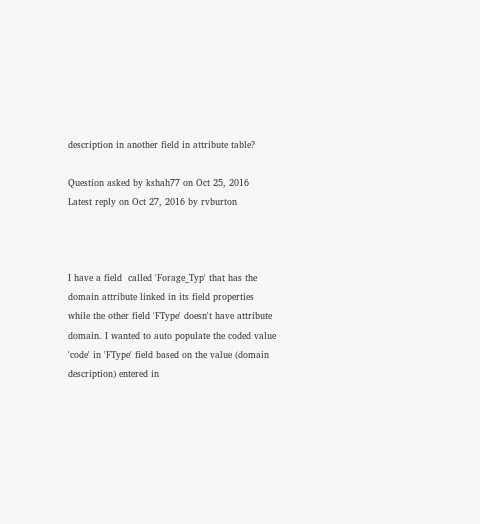description in another field in attribute table?

Question asked by kshah77 on Oct 25, 2016
Latest reply on Oct 27, 2016 by rvburton



I have a field  called 'Forage_Typ' that has the domain attribute linked in its field properties while the other field 'FType' doesn't have attribute domain. I wanted to auto populate the coded value 'code' in 'FType' field based on the value (domain description) entered in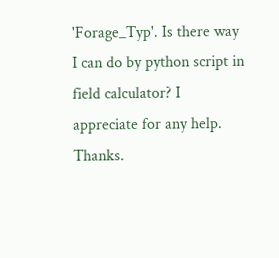'Forage_Typ'. Is there way I can do by python script in field calculator? I appreciate for any help. Thanks.